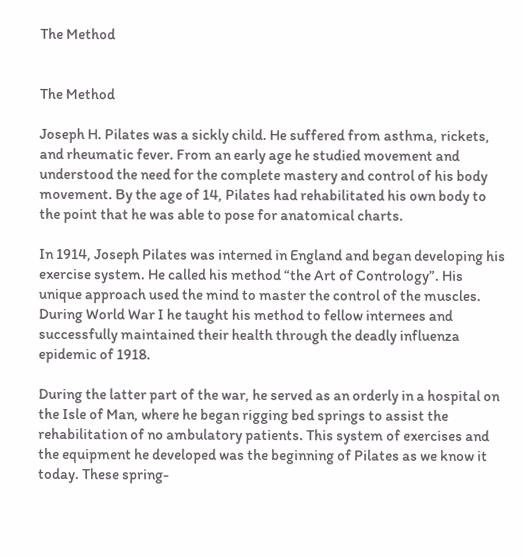The Method


The Method

Joseph H. Pilates was a sickly child. He suffered from asthma, rickets, and rheumatic fever. From an early age he studied movement and understood the need for the complete mastery and control of his body movement. By the age of 14, Pilates had rehabilitated his own body to the point that he was able to pose for anatomical charts.

In 1914, Joseph Pilates was interned in England and began developing his exercise system. He called his method “the Art of Contrology”. His unique approach used the mind to master the control of the muscles. During World War I he taught his method to fellow internees and successfully maintained their health through the deadly influenza epidemic of 1918.

During the latter part of the war, he served as an orderly in a hospital on the Isle of Man, where he began rigging bed springs to assist the rehabilitation of no ambulatory patients. This system of exercises and the equipment he developed was the beginning of Pilates as we know it today. These spring-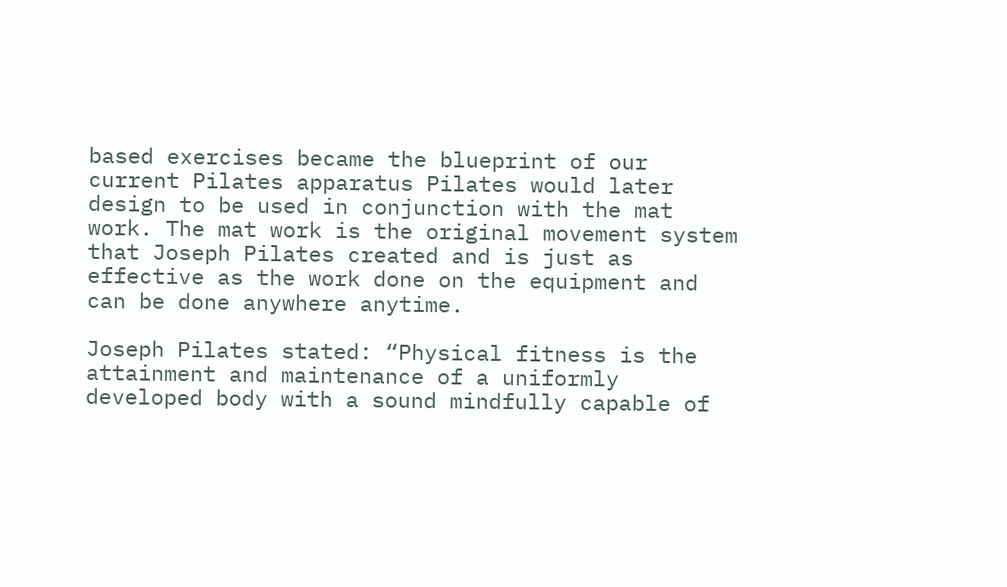based exercises became the blueprint of our current Pilates apparatus Pilates would later design to be used in conjunction with the mat work. The mat work is the original movement system that Joseph Pilates created and is just as effective as the work done on the equipment and can be done anywhere anytime.

Joseph Pilates stated: “Physical fitness is the attainment and maintenance of a uniformly developed body with a sound mindfully capable of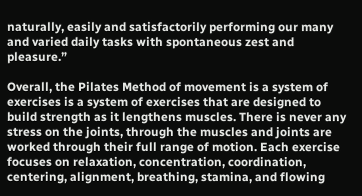naturally, easily and satisfactorily performing our many and varied daily tasks with spontaneous zest and pleasure.”

Overall, the Pilates Method of movement is a system of exercises is a system of exercises that are designed to build strength as it lengthens muscles. There is never any stress on the joints, through the muscles and joints are worked through their full range of motion. Each exercise focuses on relaxation, concentration, coordination, centering, alignment, breathing, stamina, and flowing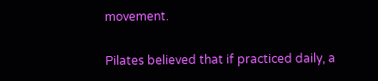movement.

Pilates believed that if practiced daily, a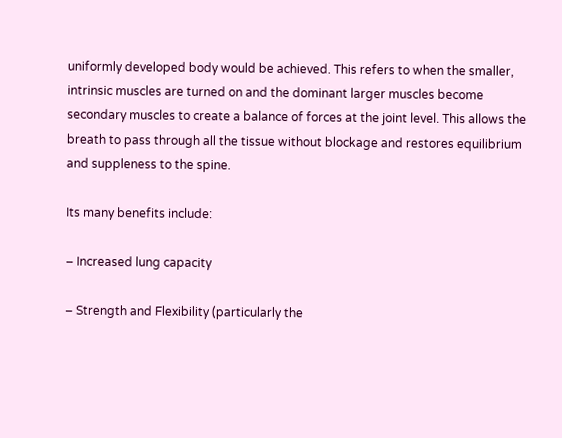uniformly developed body would be achieved. This refers to when the smaller, intrinsic muscles are turned on and the dominant larger muscles become secondary muscles to create a balance of forces at the joint level. This allows the breath to pass through all the tissue without blockage and restores equilibrium and suppleness to the spine.

Its many benefits include:

– Increased lung capacity

– Strength and Flexibility (particularly the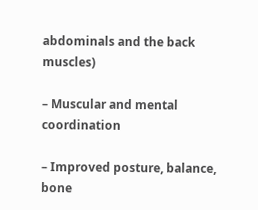abdominals and the back muscles)

– Muscular and mental coordination

– Improved posture, balance, bone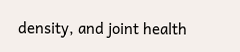density, and joint health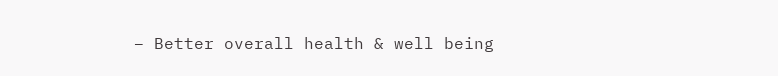– Better overall health & well being